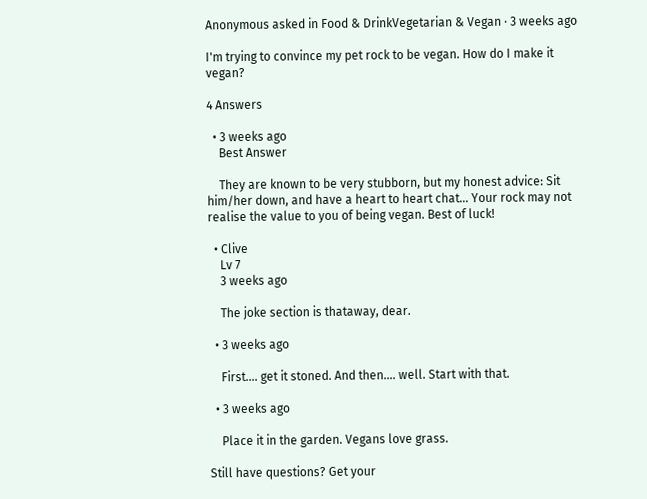Anonymous asked in Food & DrinkVegetarian & Vegan · 3 weeks ago

I'm trying to convince my pet rock to be vegan. How do I make it vegan?

4 Answers

  • 3 weeks ago
    Best Answer

    They are known to be very stubborn, but my honest advice: Sit him/her down, and have a heart to heart chat... Your rock may not realise the value to you of being vegan. Best of luck!

  • Clive
    Lv 7
    3 weeks ago

    The joke section is thataway, dear.

  • 3 weeks ago

    First.... get it stoned. And then.... well. Start with that.

  • 3 weeks ago

    Place it in the garden. Vegans love grass.

Still have questions? Get your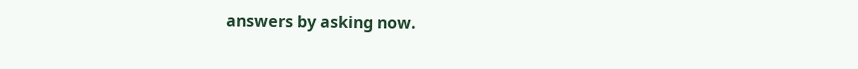answers by asking now.